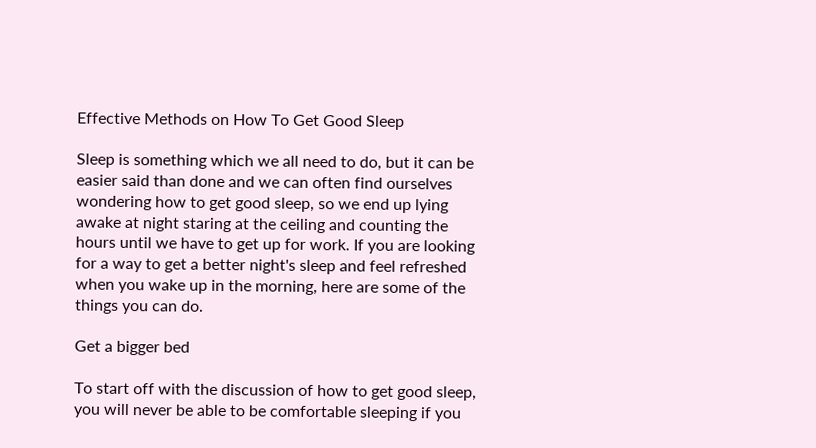Effective Methods on How To Get Good Sleep

Sleep is something which we all need to do, but it can be easier said than done and we can often find ourselves wondering how to get good sleep, so we end up lying awake at night staring at the ceiling and counting the hours until we have to get up for work. If you are looking for a way to get a better night's sleep and feel refreshed when you wake up in the morning, here are some of the things you can do.

Get a bigger bed

To start off with the discussion of how to get good sleep, you will never be able to be comfortable sleeping if you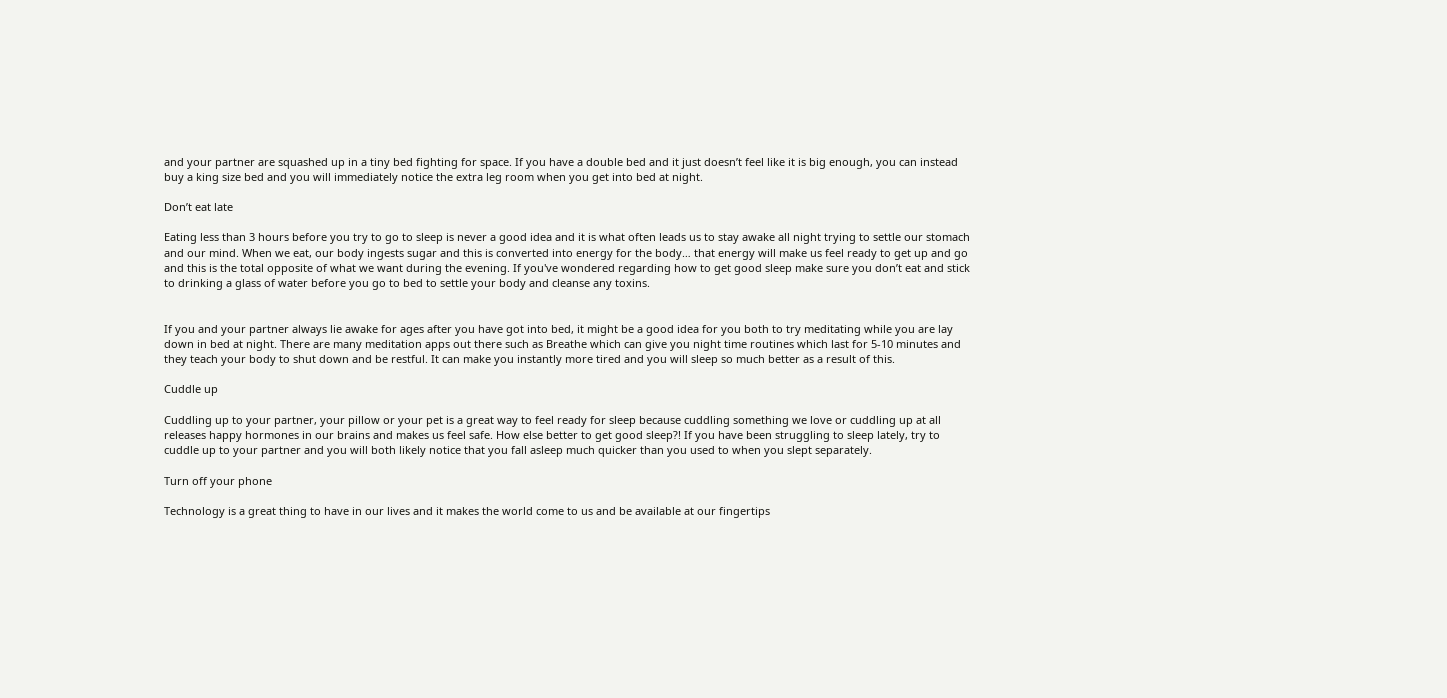and your partner are squashed up in a tiny bed fighting for space. If you have a double bed and it just doesn’t feel like it is big enough, you can instead buy a king size bed and you will immediately notice the extra leg room when you get into bed at night.

Don’t eat late

Eating less than 3 hours before you try to go to sleep is never a good idea and it is what often leads us to stay awake all night trying to settle our stomach and our mind. When we eat, our body ingests sugar and this is converted into energy for the body… that energy will make us feel ready to get up and go and this is the total opposite of what we want during the evening. If you've wondered regarding how to get good sleep make sure you don’t eat and stick to drinking a glass of water before you go to bed to settle your body and cleanse any toxins.


If you and your partner always lie awake for ages after you have got into bed, it might be a good idea for you both to try meditating while you are lay down in bed at night. There are many meditation apps out there such as Breathe which can give you night time routines which last for 5-10 minutes and they teach your body to shut down and be restful. It can make you instantly more tired and you will sleep so much better as a result of this.

Cuddle up

Cuddling up to your partner, your pillow or your pet is a great way to feel ready for sleep because cuddling something we love or cuddling up at all releases happy hormones in our brains and makes us feel safe. How else better to get good sleep?! If you have been struggling to sleep lately, try to cuddle up to your partner and you will both likely notice that you fall asleep much quicker than you used to when you slept separately.

Turn off your phone

Technology is a great thing to have in our lives and it makes the world come to us and be available at our fingertips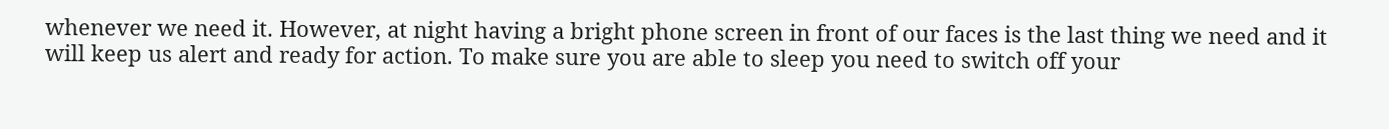whenever we need it. However, at night having a bright phone screen in front of our faces is the last thing we need and it will keep us alert and ready for action. To make sure you are able to sleep you need to switch off your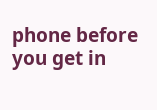phone before you get in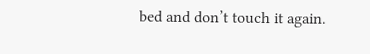bed and don’t touch it again.